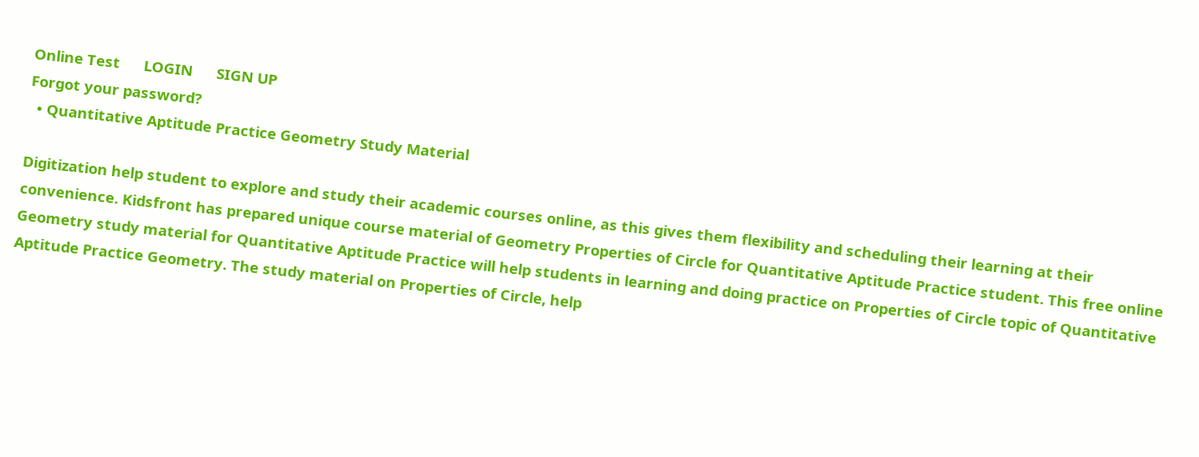Online Test      LOGIN      SIGN UP
Forgot your password?
  • Quantitative Aptitude Practice Geometry Study Material

Digitization help student to explore and study their academic courses online, as this gives them flexibility and scheduling their learning at their convenience. Kidsfront has prepared unique course material of Geometry Properties of Circle for Quantitative Aptitude Practice student. This free online Geometry study material for Quantitative Aptitude Practice will help students in learning and doing practice on Properties of Circle topic of Quantitative Aptitude Practice Geometry. The study material on Properties of Circle, help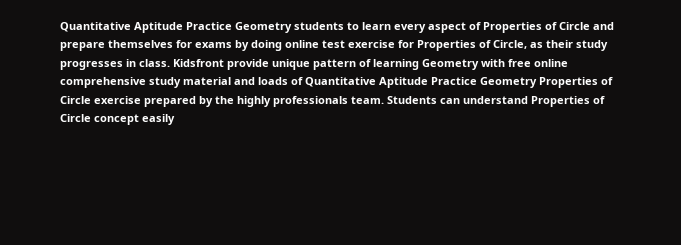Quantitative Aptitude Practice Geometry students to learn every aspect of Properties of Circle and prepare themselves for exams by doing online test exercise for Properties of Circle, as their study progresses in class. Kidsfront provide unique pattern of learning Geometry with free online comprehensive study material and loads of Quantitative Aptitude Practice Geometry Properties of Circle exercise prepared by the highly professionals team. Students can understand Properties of Circle concept easily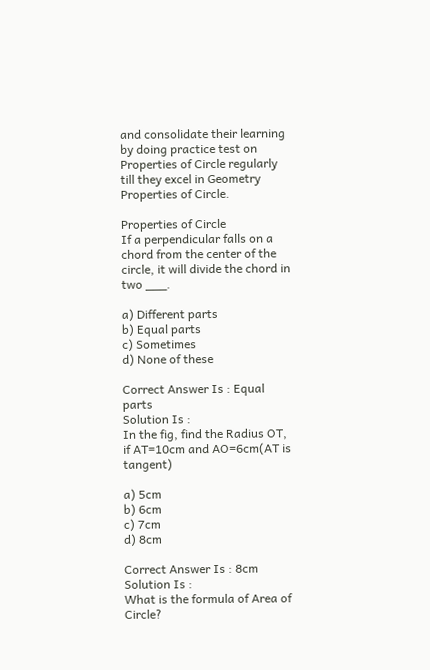and consolidate their learning by doing practice test on Properties of Circle regularly till they excel in Geometry Properties of Circle.

Properties of Circle
If a perpendicular falls on a chord from the center of the circle, it will divide the chord in two ___.

a) Different parts
b) Equal parts
c) Sometimes
d) None of these

Correct Answer Is : Equal parts
Solution Is :
In the fig, find the Radius OT, if AT=10cm and AO=6cm(AT is tangent)

a) 5cm
b) 6cm
c) 7cm
d) 8cm

Correct Answer Is : 8cm
Solution Is :
What is the formula of Area of Circle?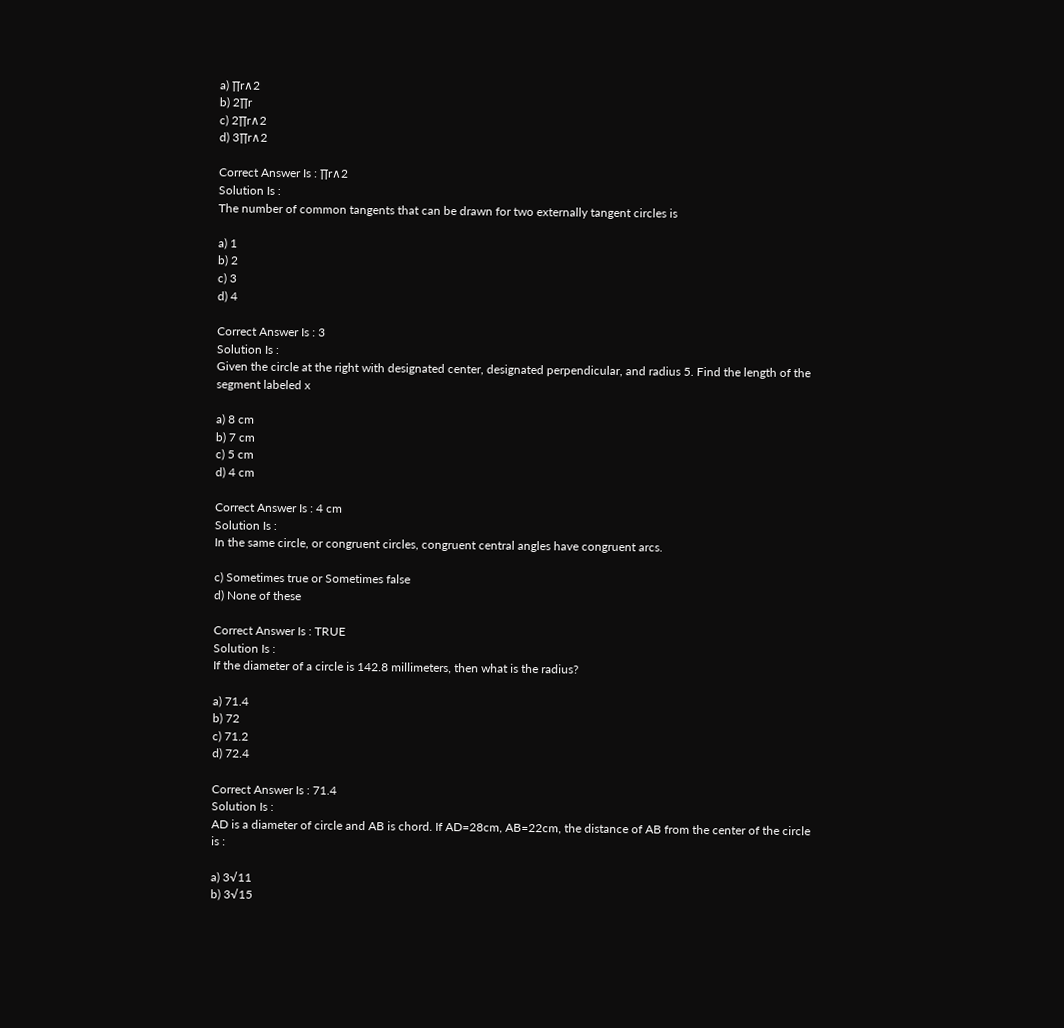a) ∏r∧2
b) 2∏r
c) 2∏r∧2
d) 3∏r∧2

Correct Answer Is : ∏r∧2
Solution Is :
The number of common tangents that can be drawn for two externally tangent circles is

a) 1
b) 2
c) 3
d) 4

Correct Answer Is : 3
Solution Is :
Given the circle at the right with designated center, designated perpendicular, and radius 5. Find the length of the segment labeled x

a) 8 cm
b) 7 cm
c) 5 cm
d) 4 cm

Correct Answer Is : 4 cm
Solution Is :
In the same circle, or congruent circles, congruent central angles have congruent arcs.

c) Sometimes true or Sometimes false
d) None of these

Correct Answer Is : TRUE
Solution Is :
If the diameter of a circle is 142.8 millimeters, then what is the radius?

a) 71.4
b) 72
c) 71.2
d) 72.4

Correct Answer Is : 71.4
Solution Is :
AD is a diameter of circle and AB is chord. If AD=28cm, AB=22cm, the distance of AB from the center of the circle is :

a) 3√11
b) 3√15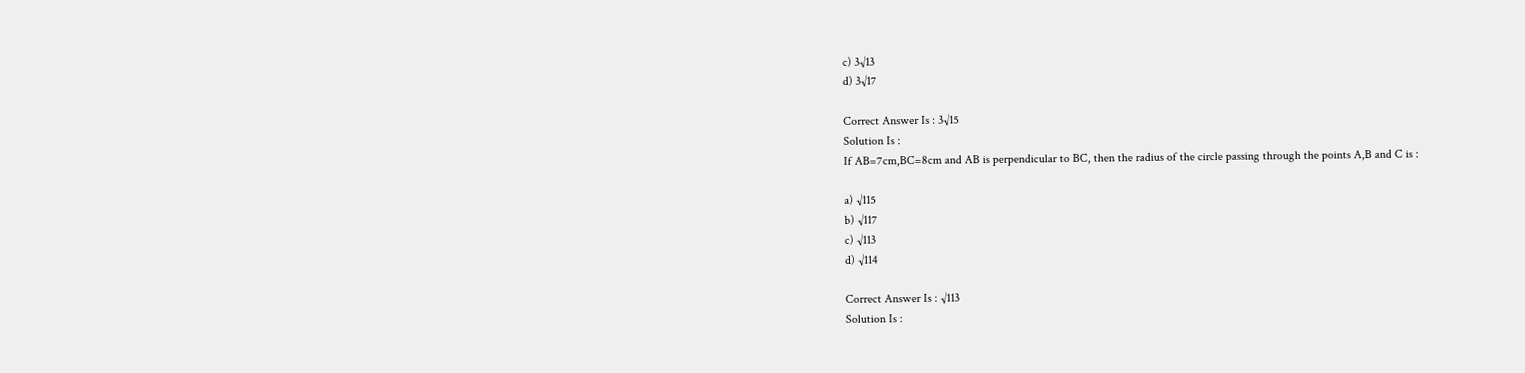c) 3√13
d) 3√17

Correct Answer Is : 3√15
Solution Is :
If AB=7cm,BC=8cm and AB is perpendicular to BC, then the radius of the circle passing through the points A,B and C is :

a) √115
b) √117
c) √113
d) √114

Correct Answer Is : √113
Solution Is :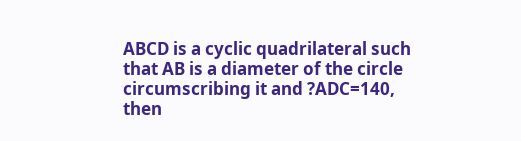ABCD is a cyclic quadrilateral such that AB is a diameter of the circle circumscribing it and ?ADC=140, then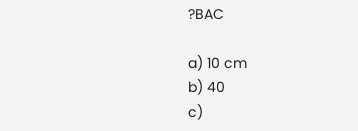?BAC

a) 10 cm
b) 40
c)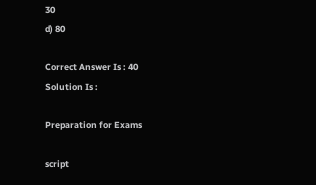30
d) 80

Correct Answer Is : 40
Solution Is :

Preparation for Exams

script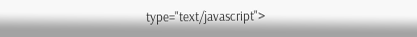type="text/javascript">